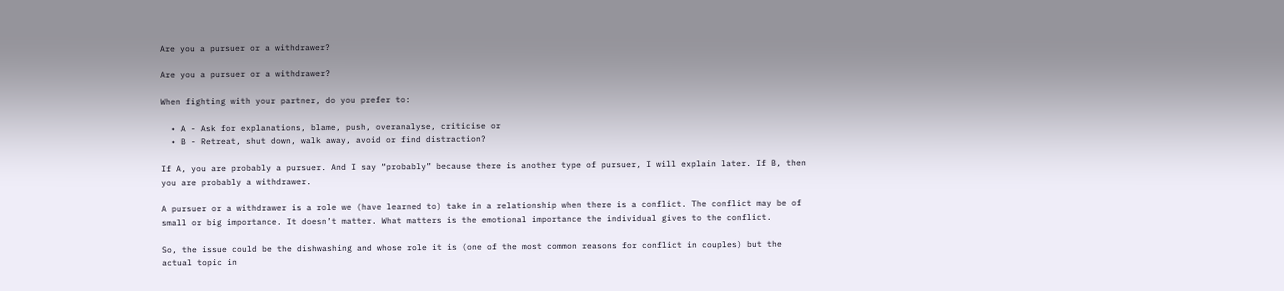Are you a pursuer or a withdrawer?

Are you a pursuer or a withdrawer?

When fighting with your partner, do you prefer to:

  • A - Ask for explanations, blame, push, overanalyse, criticise or
  • B - Retreat, shut down, walk away, avoid or find distraction?

If A, you are probably a pursuer. And I say “probably” because there is another type of pursuer, I will explain later. If B, then you are probably a withdrawer.

A pursuer or a withdrawer is a role we (have learned to) take in a relationship when there is a conflict. The conflict may be of small or big importance. It doesn’t matter. What matters is the emotional importance the individual gives to the conflict.

So, the issue could be the dishwashing and whose role it is (one of the most common reasons for conflict in couples) but the actual topic in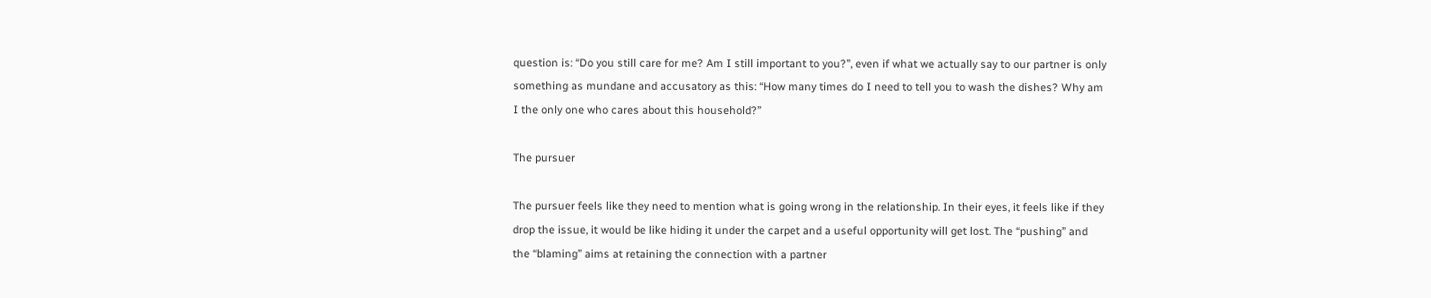question is: “Do you still care for me? Am I still important to you?”, even if what we actually say to our partner is only something as mundane and accusatory as this: “How many times do I need to tell you to wash the dishes? Why am I the only one who cares about this household?”

The pursuer

The pursuer feels like they need to mention what is going wrong in the relationship. In their eyes, it feels like if they drop the issue, it would be like hiding it under the carpet and a useful opportunity will get lost. The “pushing” and the “blaming” aims at retaining the connection with a partner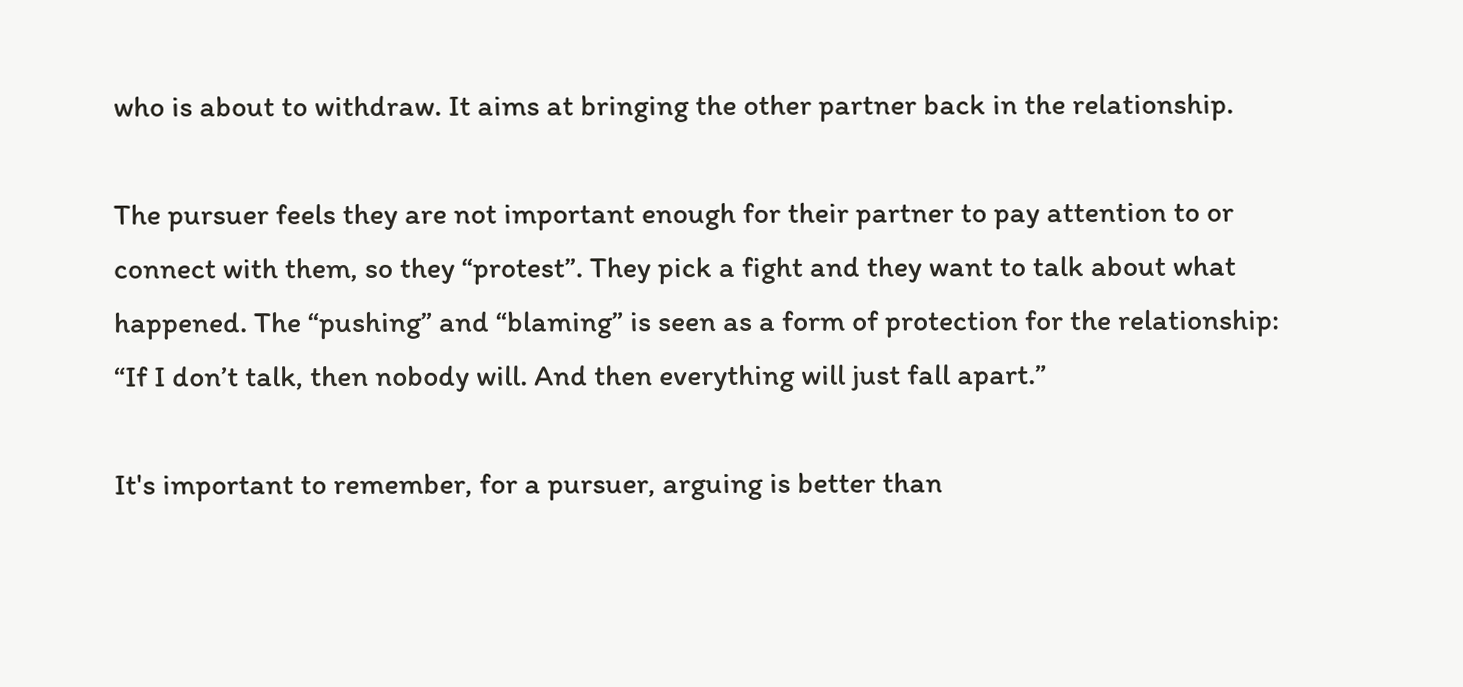who is about to withdraw. It aims at bringing the other partner back in the relationship.

The pursuer feels they are not important enough for their partner to pay attention to or connect with them, so they “protest”. They pick a fight and they want to talk about what happened. The “pushing” and “blaming” is seen as a form of protection for the relationship: “If I don’t talk, then nobody will. And then everything will just fall apart.”

It's important to remember, for a pursuer, arguing is better than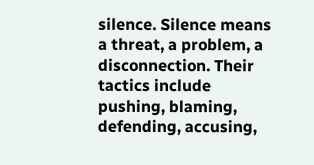silence. Silence means a threat, a problem, a disconnection. Their tactics include pushing, blaming, defending, accusing,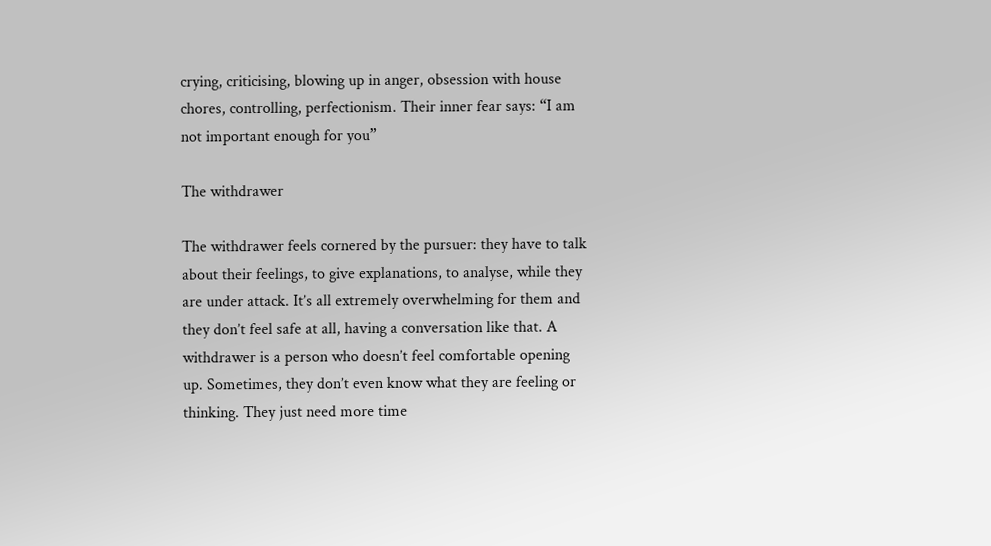crying, criticising, blowing up in anger, obsession with house chores, controlling, perfectionism. Their inner fear says: “I am not important enough for you”

The withdrawer

The withdrawer feels cornered by the pursuer: they have to talk about their feelings, to give explanations, to analyse, while they are under attack. It’s all extremely overwhelming for them and they don’t feel safe at all, having a conversation like that. A withdrawer is a person who doesn’t feel comfortable opening up. Sometimes, they don’t even know what they are feeling or thinking. They just need more time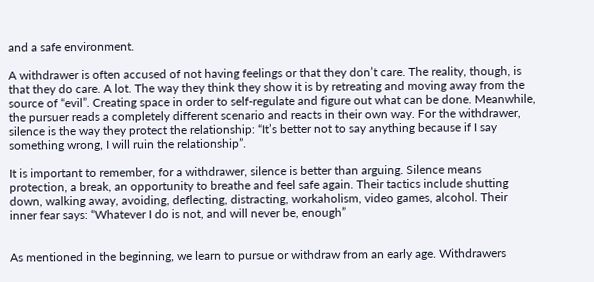and a safe environment.

A withdrawer is often accused of not having feelings or that they don’t care. The reality, though, is that they do care. A lot. The way they think they show it is by retreating and moving away from the source of “evil”. Creating space in order to self-regulate and figure out what can be done. Meanwhile, the pursuer reads a completely different scenario and reacts in their own way. For the withdrawer, silence is the way they protect the relationship: “It’s better not to say anything because if I say something wrong, I will ruin the relationship”.

It is important to remember, for a withdrawer, silence is better than arguing. Silence means protection, a break, an opportunity to breathe and feel safe again. Their tactics include shutting down, walking away, avoiding, deflecting, distracting, workaholism, video games, alcohol. Their inner fear says: “Whatever I do is not, and will never be, enough”


As mentioned in the beginning, we learn to pursue or withdraw from an early age. Withdrawers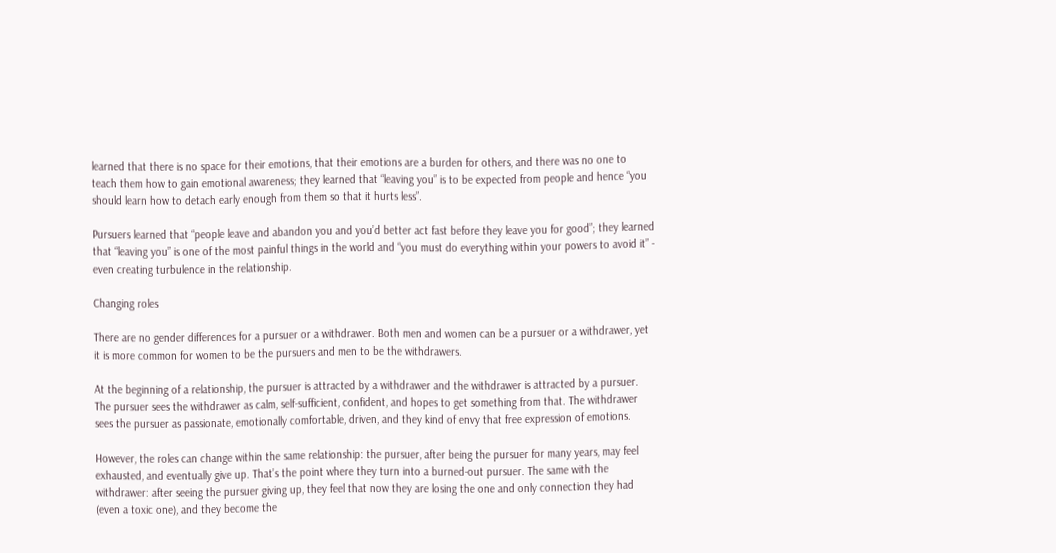learned that there is no space for their emotions, that their emotions are a burden for others, and there was no one to teach them how to gain emotional awareness; they learned that “leaving you” is to be expected from people and hence “you should learn how to detach early enough from them so that it hurts less”.

Pursuers learned that “people leave and abandon you and you’d better act fast before they leave you for good”; they learned that “leaving you” is one of the most painful things in the world and “you must do everything within your powers to avoid it” - even creating turbulence in the relationship.

Changing roles

There are no gender differences for a pursuer or a withdrawer. Both men and women can be a pursuer or a withdrawer, yet it is more common for women to be the pursuers and men to be the withdrawers.

At the beginning of a relationship, the pursuer is attracted by a withdrawer and the withdrawer is attracted by a pursuer. The pursuer sees the withdrawer as calm, self-sufficient, confident, and hopes to get something from that. The withdrawer sees the pursuer as passionate, emotionally comfortable, driven, and they kind of envy that free expression of emotions.

However, the roles can change within the same relationship: the pursuer, after being the pursuer for many years, may feel exhausted, and eventually give up. That’s the point where they turn into a burned-out pursuer. The same with the withdrawer: after seeing the pursuer giving up, they feel that now they are losing the one and only connection they had (even a toxic one), and they become the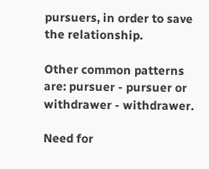pursuers, in order to save the relationship.

Other common patterns are: pursuer - pursuer or withdrawer - withdrawer.

Need for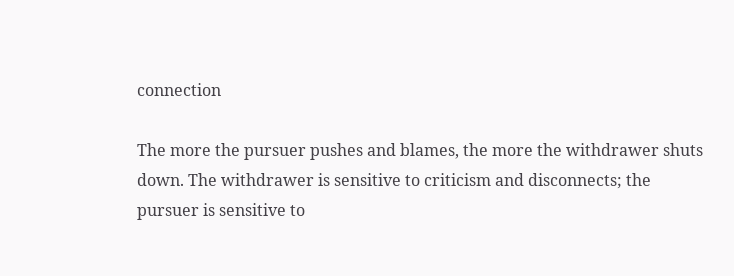connection

The more the pursuer pushes and blames, the more the withdrawer shuts down. The withdrawer is sensitive to criticism and disconnects; the pursuer is sensitive to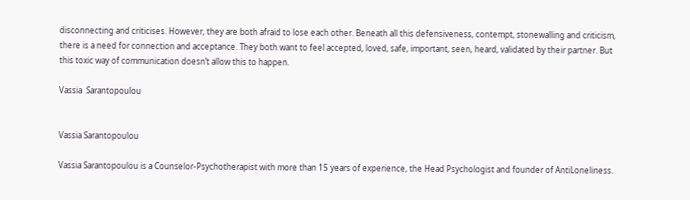disconnecting and criticises. However, they are both afraid to lose each other. Beneath all this defensiveness, contempt, stonewalling and criticism, there is a need for connection and acceptance. They both want to feel accepted, loved, safe, important, seen, heard, validated by their partner. But this toxic way of communication doesn’t allow this to happen.

Vassia  Sarantopoulou


Vassia Sarantopoulou

Vassia Sarantopoulou is a Counselor-Psychotherapist with more than 15 years of experience, the Head Psychologist and founder of AntiLoneliness.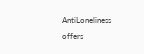AntiLoneliness offers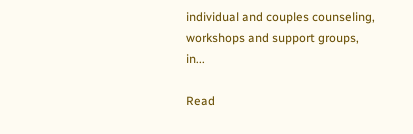individual and couples counseling, workshops and support groups, in...

Read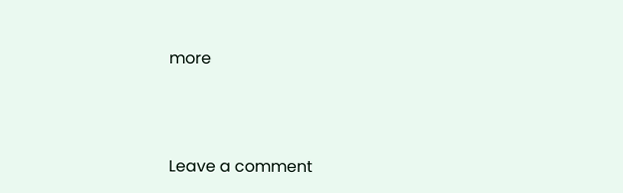more



Leave a comment